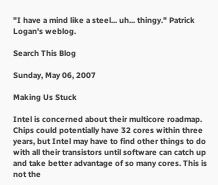"I have a mind like a steel... uh... thingy." Patrick Logan's weblog.

Search This Blog

Sunday, May 06, 2007

Making Us Stuck

Intel is concerned about their multicore roadmap. Chips could potentially have 32 cores within three years, but Intel may have to find other things to do with all their transistors until software can catch up and take better advantage of so many cores. This is not the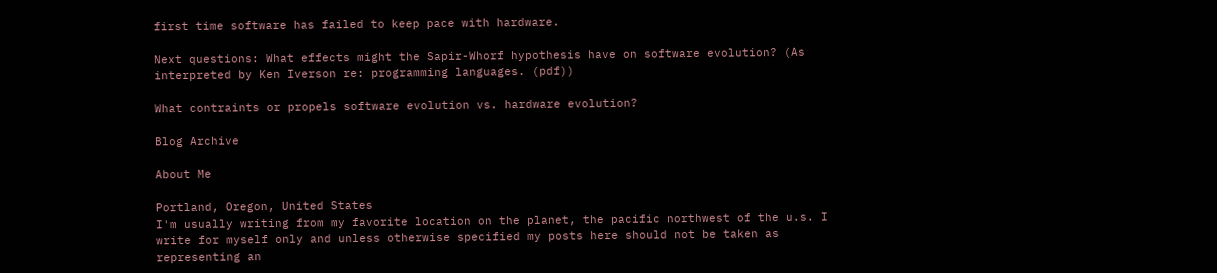first time software has failed to keep pace with hardware.

Next questions: What effects might the Sapir-Whorf hypothesis have on software evolution? (As interpreted by Ken Iverson re: programming languages. (pdf))

What contraints or propels software evolution vs. hardware evolution?

Blog Archive

About Me

Portland, Oregon, United States
I'm usually writing from my favorite location on the planet, the pacific northwest of the u.s. I write for myself only and unless otherwise specified my posts here should not be taken as representing an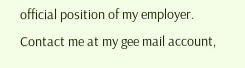official position of my employer. Contact me at my gee mail account,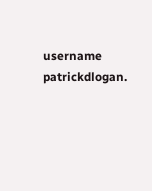username patrickdlogan.